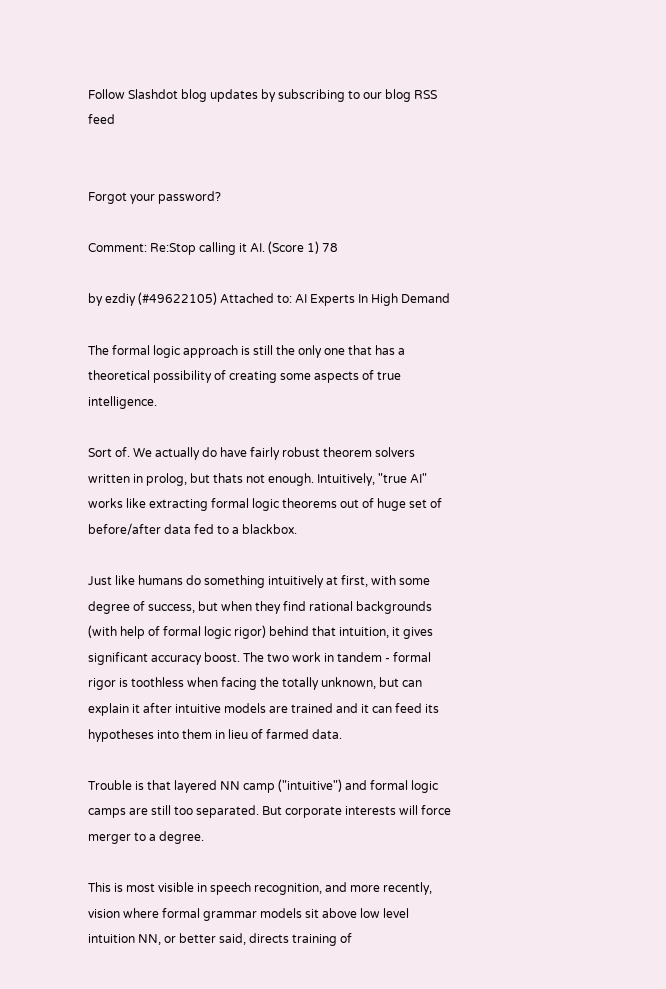Follow Slashdot blog updates by subscribing to our blog RSS feed


Forgot your password?

Comment: Re:Stop calling it AI. (Score 1) 78

by ezdiy (#49622105) Attached to: AI Experts In High Demand

The formal logic approach is still the only one that has a theoretical possibility of creating some aspects of true intelligence.

Sort of. We actually do have fairly robust theorem solvers written in prolog, but thats not enough. Intuitively, "true AI" works like extracting formal logic theorems out of huge set of before/after data fed to a blackbox.

Just like humans do something intuitively at first, with some degree of success, but when they find rational backgrounds (with help of formal logic rigor) behind that intuition, it gives significant accuracy boost. The two work in tandem - formal rigor is toothless when facing the totally unknown, but can explain it after intuitive models are trained and it can feed its hypotheses into them in lieu of farmed data.

Trouble is that layered NN camp ("intuitive") and formal logic camps are still too separated. But corporate interests will force merger to a degree.

This is most visible in speech recognition, and more recently, vision where formal grammar models sit above low level intuition NN, or better said, directs training of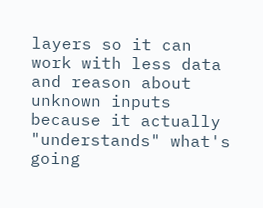layers so it can work with less data and reason about unknown inputs because it actually "understands" what's going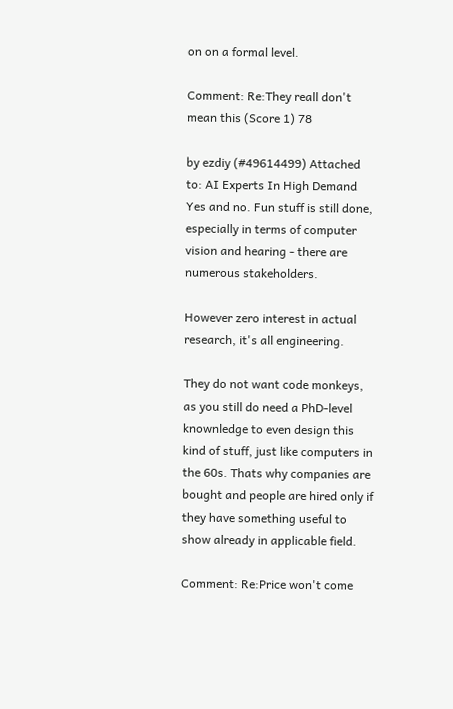on on a formal level.

Comment: Re:They reall don't mean this (Score 1) 78

by ezdiy (#49614499) Attached to: AI Experts In High Demand
Yes and no. Fun stuff is still done, especially in terms of computer vision and hearing - there are numerous stakeholders.

However zero interest in actual research, it's all engineering.

They do not want code monkeys, as you still do need a PhD-level knownledge to even design this kind of stuff, just like computers in the 60s. Thats why companies are bought and people are hired only if they have something useful to show already in applicable field.

Comment: Re:Price won't come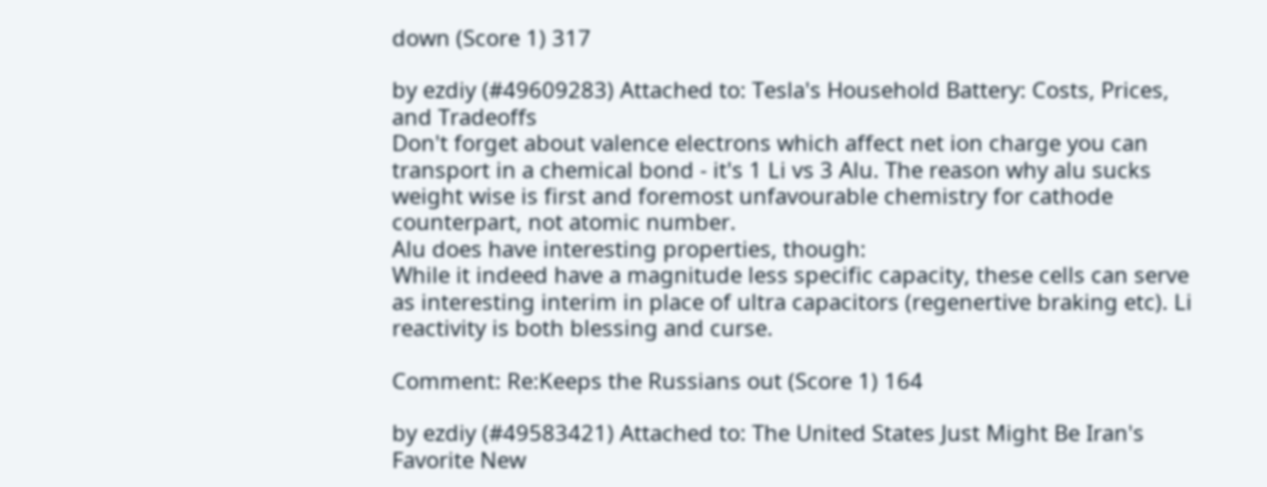down (Score 1) 317

by ezdiy (#49609283) Attached to: Tesla's Household Battery: Costs, Prices, and Tradeoffs
Don't forget about valence electrons which affect net ion charge you can transport in a chemical bond - it's 1 Li vs 3 Alu. The reason why alu sucks weight wise is first and foremost unfavourable chemistry for cathode counterpart, not atomic number.
Alu does have interesting properties, though:
While it indeed have a magnitude less specific capacity, these cells can serve as interesting interim in place of ultra capacitors (regenertive braking etc). Li reactivity is both blessing and curse.

Comment: Re:Keeps the Russians out (Score 1) 164

by ezdiy (#49583421) Attached to: The United States Just Might Be Iran's Favorite New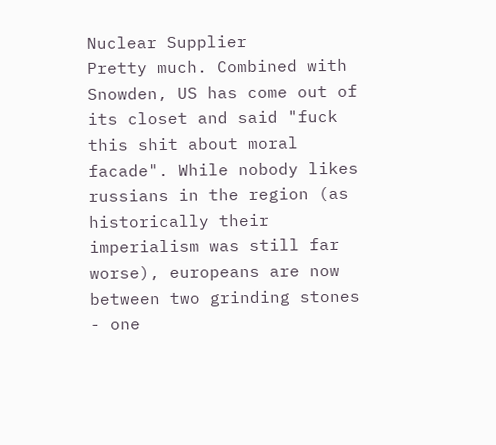Nuclear Supplier
Pretty much. Combined with Snowden, US has come out of its closet and said "fuck this shit about moral facade". While nobody likes russians in the region (as historically their imperialism was still far worse), europeans are now between two grinding stones - one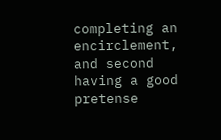completing an encirclement, and second having a good pretense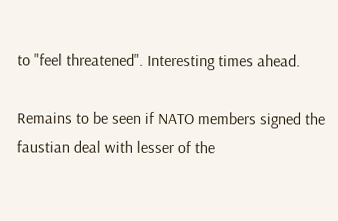to "feel threatened". Interesting times ahead.

Remains to be seen if NATO members signed the faustian deal with lesser of the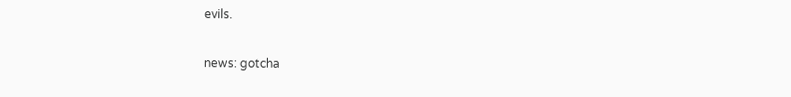evils.

news: gotcha